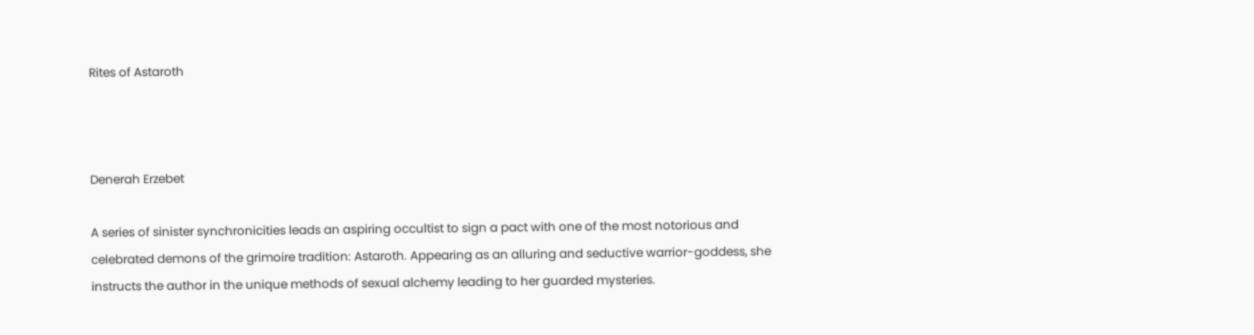Rites of Astaroth



Denerah Erzebet

A series of sinister synchronicities leads an aspiring occultist to sign a pact with one of the most notorious and celebrated demons of the grimoire tradition: Astaroth. Appearing as an alluring and seductive warrior-goddess, she instructs the author in the unique methods of sexual alchemy leading to her guarded mysteries.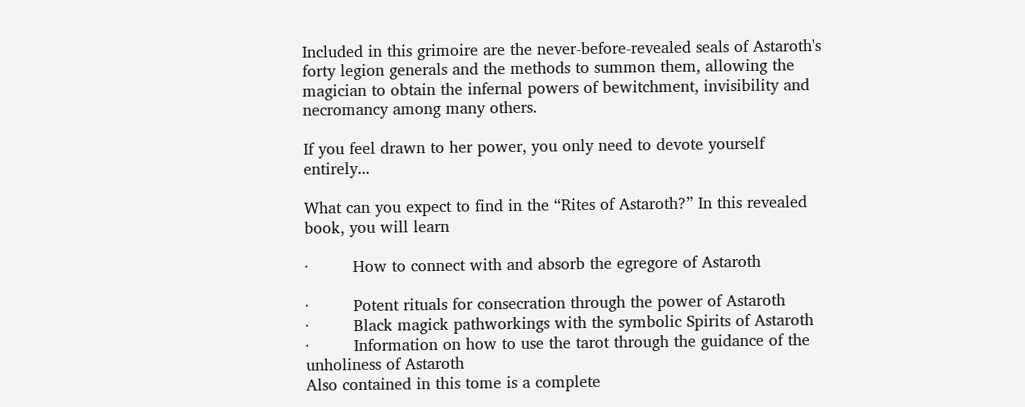Included in this grimoire are the never-before-revealed seals of Astaroth's forty legion generals and the methods to summon them, allowing the magician to obtain the infernal powers of bewitchment, invisibility and necromancy among many others.

If you feel drawn to her power, you only need to devote yourself entirely...

What can you expect to find in the “Rites of Astaroth?” In this revealed book, you will learn

·         How to connect with and absorb the egregore of Astaroth

·         Potent rituals for consecration through the power of Astaroth
·         Black magick pathworkings with the symbolic Spirits of Astaroth
·         Information on how to use the tarot through the guidance of the unholiness of Astaroth
Also contained in this tome is a complete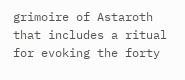grimoire of Astaroth that includes a ritual for evoking the forty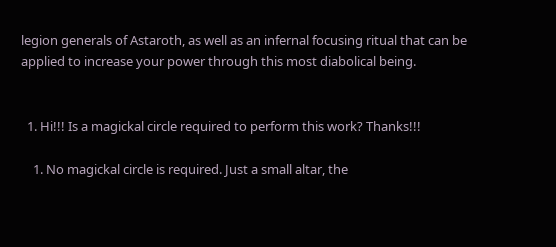legion generals of Astaroth, as well as an infernal focusing ritual that can be applied to increase your power through this most diabolical being.


  1. Hi!!! Is a magickal circle required to perform this work? Thanks!!!

    1. No magickal circle is required. Just a small altar, the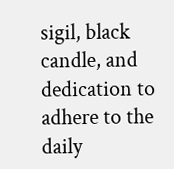sigil, black candle, and dedication to adhere to the daily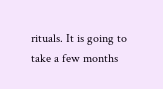rituals. It is going to take a few months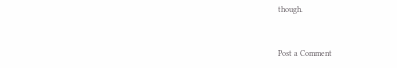though.


Post a Comment